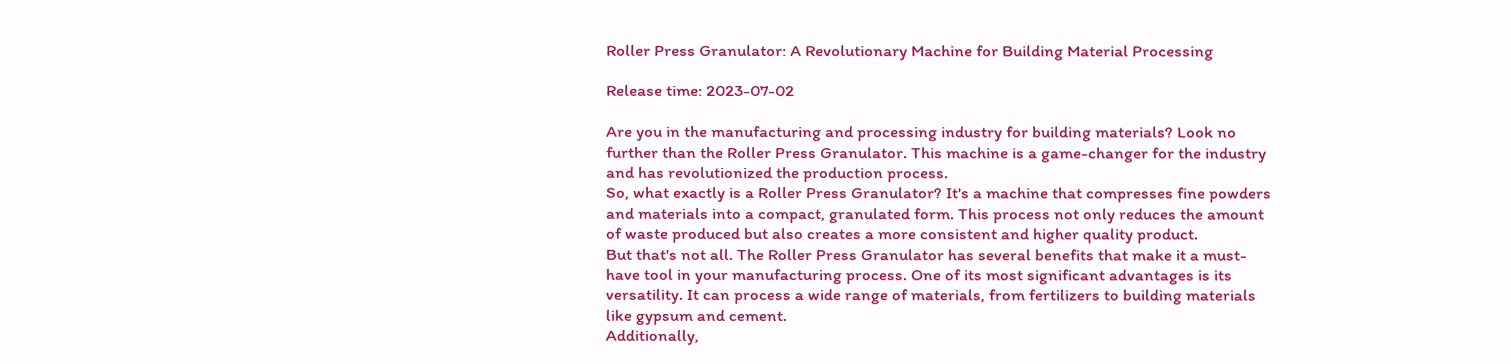Roller Press Granulator: A Revolutionary Machine for Building Material Processing

Release time: 2023-07-02

Are you in the manufacturing and processing industry for building materials? Look no further than the Roller Press Granulator. This machine is a game-changer for the industry and has revolutionized the production process.
So, what exactly is a Roller Press Granulator? It's a machine that compresses fine powders and materials into a compact, granulated form. This process not only reduces the amount of waste produced but also creates a more consistent and higher quality product.
But that's not all. The Roller Press Granulator has several benefits that make it a must-have tool in your manufacturing process. One of its most significant advantages is its versatility. It can process a wide range of materials, from fertilizers to building materials like gypsum and cement.
Additionally,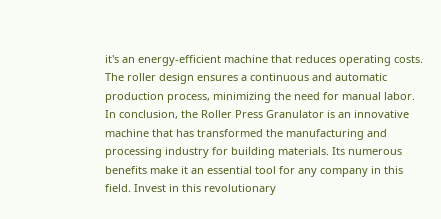it's an energy-efficient machine that reduces operating costs. The roller design ensures a continuous and automatic production process, minimizing the need for manual labor.
In conclusion, the Roller Press Granulator is an innovative machine that has transformed the manufacturing and processing industry for building materials. Its numerous benefits make it an essential tool for any company in this field. Invest in this revolutionary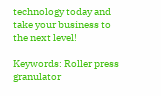technology today and take your business to the next level!

Keywords: Roller press granulator